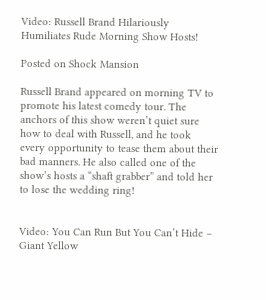Video: Russell Brand Hilariously Humiliates Rude Morning Show Hosts!

Posted on Shock Mansion

Russell Brand appeared on morning TV to promote his latest comedy tour. The anchors of this show weren’t quiet sure how to deal with Russell, and he took every opportunity to tease them about their bad manners. He also called one of the show’s hosts a “shaft grabber” and told her to lose the wedding ring!


Video: You Can Run But You Can’t Hide – Giant Yellow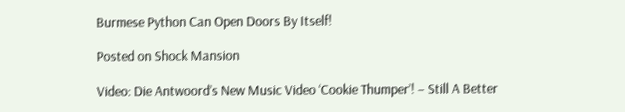Burmese Python Can Open Doors By Itself!

Posted on Shock Mansion

Video: Die Antwoord’s New Music Video ‘Cookie Thumper’! – Still A Better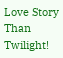Love Story Than Twilight!